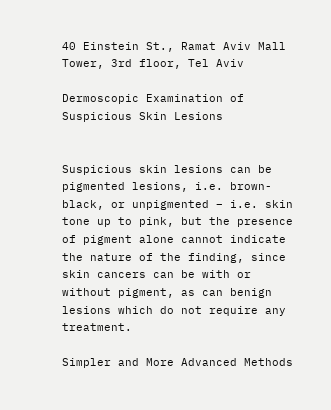40 Einstein St., Ramat Aviv Mall Tower, 3rd floor, Tel Aviv

Dermoscopic Examination of Suspicious Skin Lesions


Suspicious skin lesions can be pigmented lesions, i.e. brown-black, or unpigmented – i.e. skin tone up to pink, but the presence of pigment alone cannot indicate the nature of the finding, since skin cancers can be with or without pigment, as can benign lesions which do not require any treatment.

Simpler and More Advanced Methods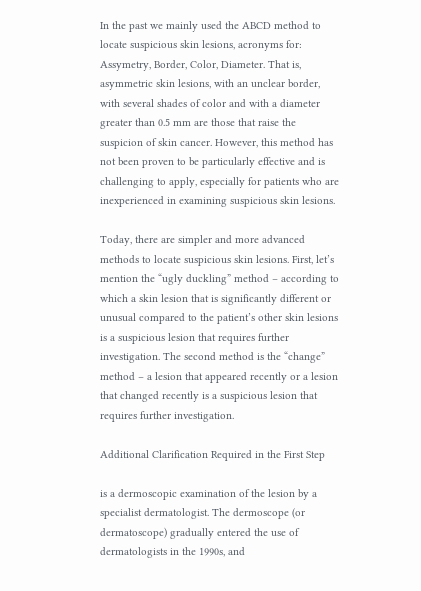In the past we mainly used the ABCD method to locate suspicious skin lesions, acronyms for: Assymetry, Border, Color, Diameter. That is, asymmetric skin lesions, with an unclear border, with several shades of color and with a diameter greater than 0.5 mm are those that raise the suspicion of skin cancer. However, this method has not been proven to be particularly effective and is challenging to apply, especially for patients who are inexperienced in examining suspicious skin lesions.

Today, there are simpler and more advanced methods to locate suspicious skin lesions. First, let’s mention the “ugly duckling” method – according to which a skin lesion that is significantly different or unusual compared to the patient’s other skin lesions is a suspicious lesion that requires further investigation. The second method is the “change” method – a lesion that appeared recently or a lesion that changed recently is a suspicious lesion that requires further investigation.

Additional Clarification Required in the First Step

is a dermoscopic examination of the lesion by a specialist dermatologist. The dermoscope (or dermatoscope) gradually entered the use of dermatologists in the 1990s, and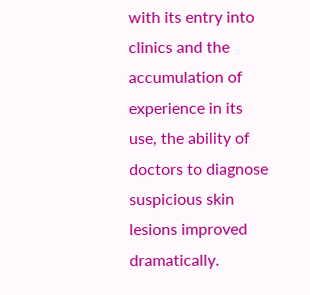with its entry into clinics and the accumulation of experience in its use, the ability of doctors to diagnose suspicious skin lesions improved dramatically.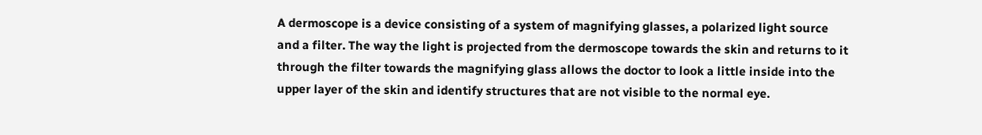A dermoscope is a device consisting of a system of magnifying glasses, a polarized light source and a filter. The way the light is projected from the dermoscope towards the skin and returns to it through the filter towards the magnifying glass allows the doctor to look a little inside into the upper layer of the skin and identify structures that are not visible to the normal eye.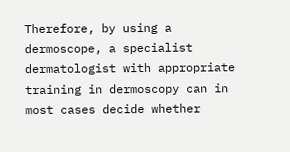Therefore, by using a dermoscope, a specialist dermatologist with appropriate training in dermoscopy can in most cases decide whether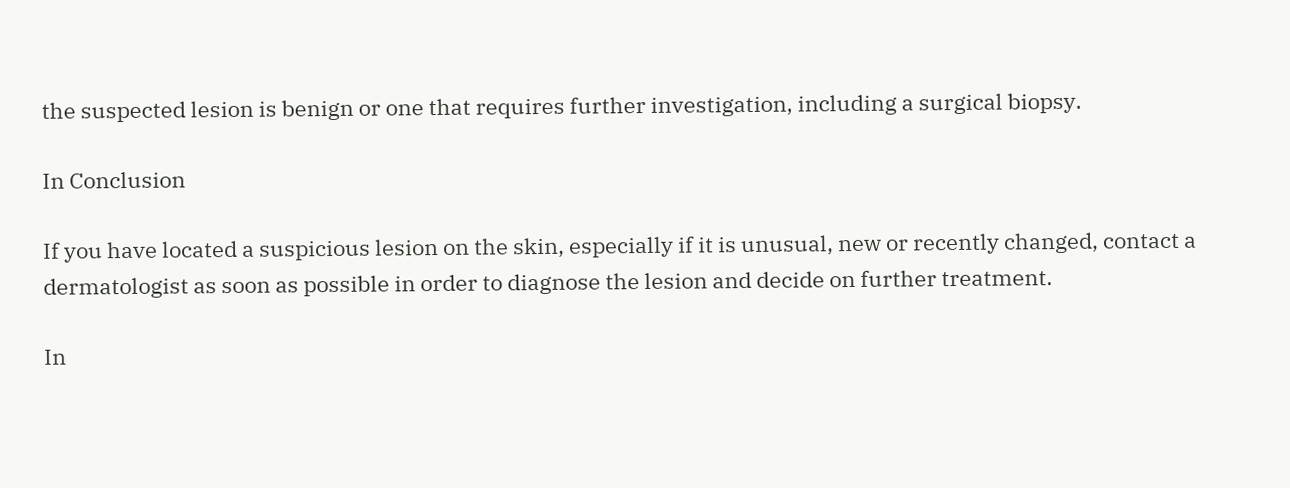the suspected lesion is benign or one that requires further investigation, including a surgical biopsy.

In Conclusion

If you have located a suspicious lesion on the skin, especially if it is unusual, new or recently changed, contact a dermatologist as soon as possible in order to diagnose the lesion and decide on further treatment.

In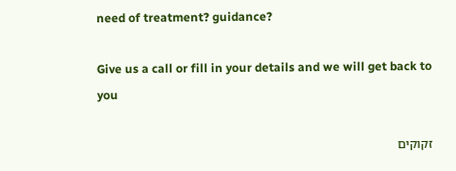need of treatment? guidance?

Give us a call or fill in your details and we will get back to you

זקוקים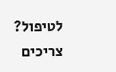לטיפול? צריכים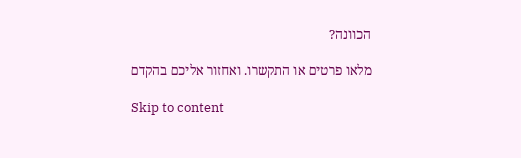הכוונה?

מלאו פרטים או התקשרו. ואחזור אליכם בהקדם

Skip to content